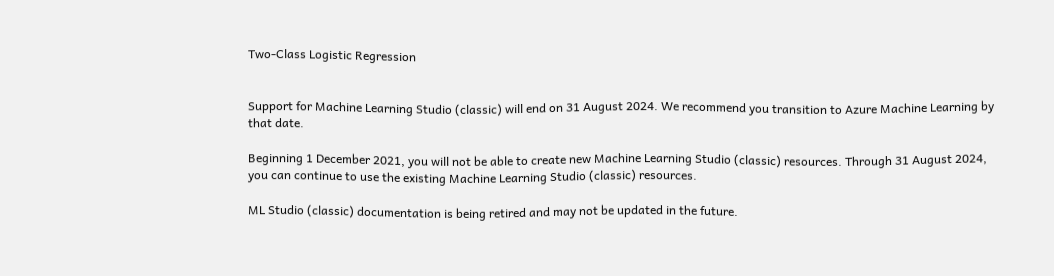Two-Class Logistic Regression


Support for Machine Learning Studio (classic) will end on 31 August 2024. We recommend you transition to Azure Machine Learning by that date.

Beginning 1 December 2021, you will not be able to create new Machine Learning Studio (classic) resources. Through 31 August 2024, you can continue to use the existing Machine Learning Studio (classic) resources.

ML Studio (classic) documentation is being retired and may not be updated in the future.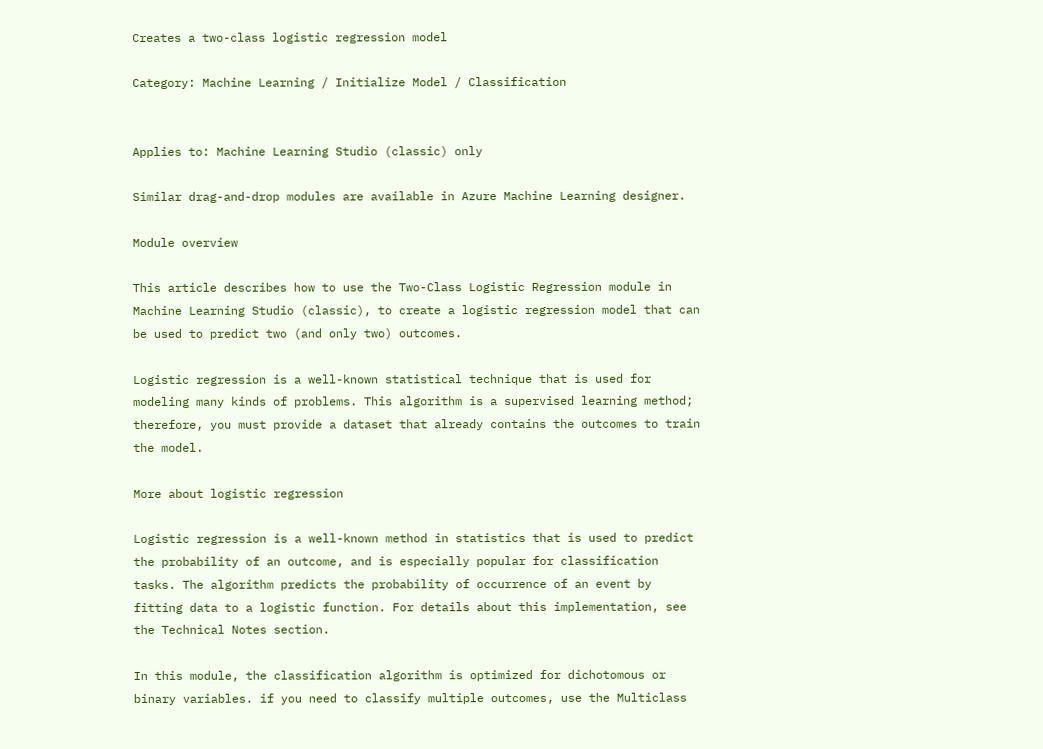Creates a two-class logistic regression model

Category: Machine Learning / Initialize Model / Classification


Applies to: Machine Learning Studio (classic) only

Similar drag-and-drop modules are available in Azure Machine Learning designer.

Module overview

This article describes how to use the Two-Class Logistic Regression module in Machine Learning Studio (classic), to create a logistic regression model that can be used to predict two (and only two) outcomes.

Logistic regression is a well-known statistical technique that is used for modeling many kinds of problems. This algorithm is a supervised learning method; therefore, you must provide a dataset that already contains the outcomes to train the model.

More about logistic regression

Logistic regression is a well-known method in statistics that is used to predict the probability of an outcome, and is especially popular for classification tasks. The algorithm predicts the probability of occurrence of an event by fitting data to a logistic function. For details about this implementation, see the Technical Notes section.

In this module, the classification algorithm is optimized for dichotomous or binary variables. if you need to classify multiple outcomes, use the Multiclass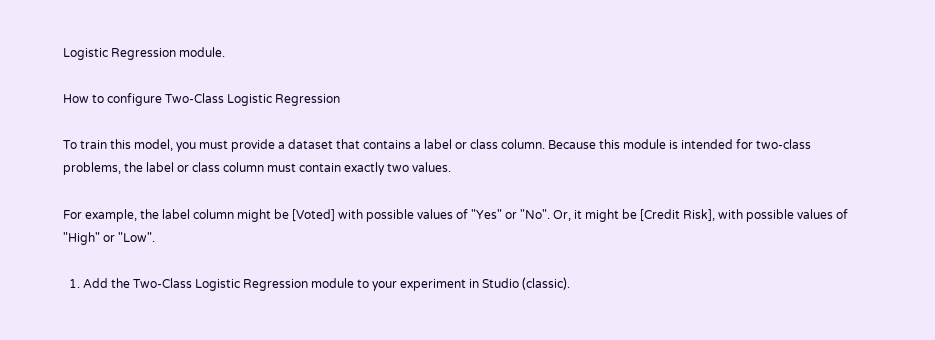Logistic Regression module.

How to configure Two-Class Logistic Regression

To train this model, you must provide a dataset that contains a label or class column. Because this module is intended for two-class problems, the label or class column must contain exactly two values.

For example, the label column might be [Voted] with possible values of "Yes" or "No". Or, it might be [Credit Risk], with possible values of "High" or "Low".

  1. Add the Two-Class Logistic Regression module to your experiment in Studio (classic).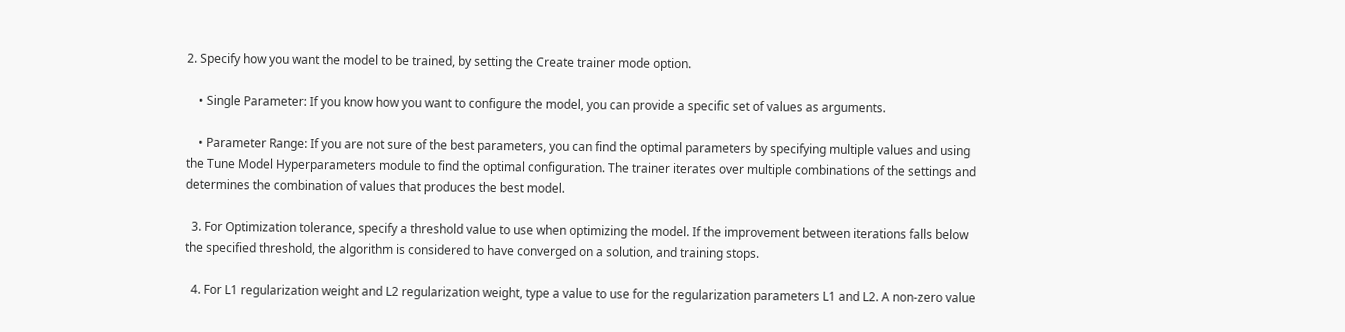2. Specify how you want the model to be trained, by setting the Create trainer mode option.

    • Single Parameter: If you know how you want to configure the model, you can provide a specific set of values as arguments.

    • Parameter Range: If you are not sure of the best parameters, you can find the optimal parameters by specifying multiple values and using the Tune Model Hyperparameters module to find the optimal configuration. The trainer iterates over multiple combinations of the settings and determines the combination of values that produces the best model.

  3. For Optimization tolerance, specify a threshold value to use when optimizing the model. If the improvement between iterations falls below the specified threshold, the algorithm is considered to have converged on a solution, and training stops.

  4. For L1 regularization weight and L2 regularization weight, type a value to use for the regularization parameters L1 and L2. A non-zero value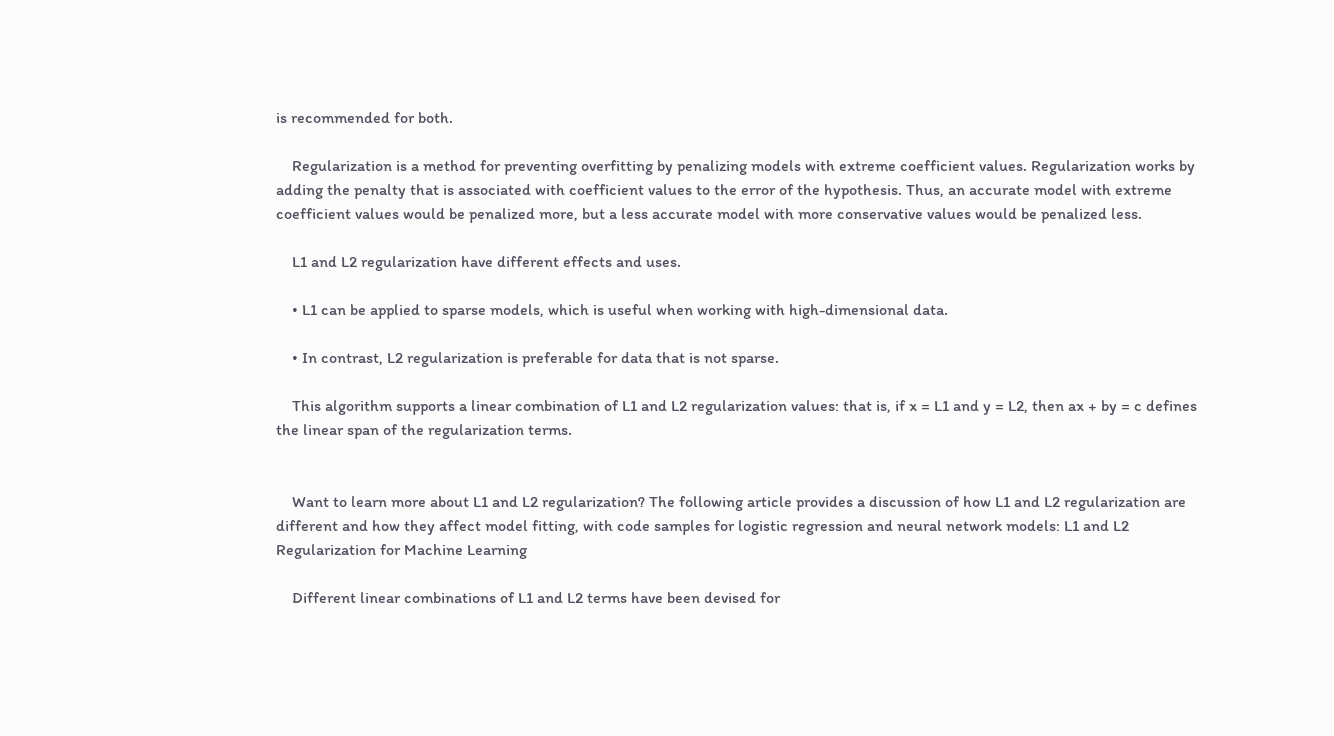is recommended for both.

    Regularization is a method for preventing overfitting by penalizing models with extreme coefficient values. Regularization works by adding the penalty that is associated with coefficient values to the error of the hypothesis. Thus, an accurate model with extreme coefficient values would be penalized more, but a less accurate model with more conservative values would be penalized less.

    L1 and L2 regularization have different effects and uses.

    • L1 can be applied to sparse models, which is useful when working with high-dimensional data.

    • In contrast, L2 regularization is preferable for data that is not sparse.

    This algorithm supports a linear combination of L1 and L2 regularization values: that is, if x = L1 and y = L2, then ax + by = c defines the linear span of the regularization terms.


    Want to learn more about L1 and L2 regularization? The following article provides a discussion of how L1 and L2 regularization are different and how they affect model fitting, with code samples for logistic regression and neural network models: L1 and L2 Regularization for Machine Learning

    Different linear combinations of L1 and L2 terms have been devised for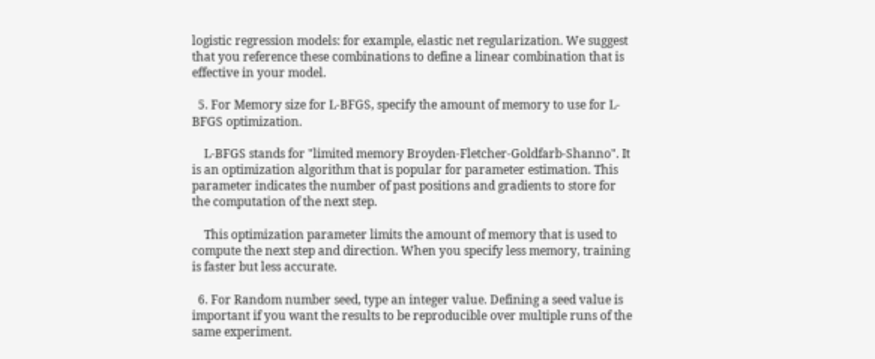logistic regression models: for example, elastic net regularization. We suggest that you reference these combinations to define a linear combination that is effective in your model.

  5. For Memory size for L-BFGS, specify the amount of memory to use for L-BFGS optimization.

    L-BFGS stands for "limited memory Broyden-Fletcher-Goldfarb-Shanno". It is an optimization algorithm that is popular for parameter estimation. This parameter indicates the number of past positions and gradients to store for the computation of the next step.

    This optimization parameter limits the amount of memory that is used to compute the next step and direction. When you specify less memory, training is faster but less accurate.

  6. For Random number seed, type an integer value. Defining a seed value is important if you want the results to be reproducible over multiple runs of the same experiment.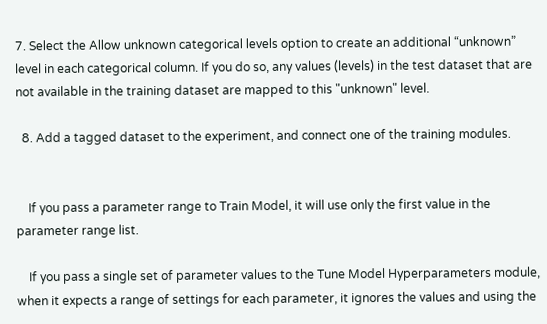7. Select the Allow unknown categorical levels option to create an additional “unknown” level in each categorical column. If you do so, any values (levels) in the test dataset that are not available in the training dataset are mapped to this "unknown" level.

  8. Add a tagged dataset to the experiment, and connect one of the training modules.


    If you pass a parameter range to Train Model, it will use only the first value in the parameter range list.

    If you pass a single set of parameter values to the Tune Model Hyperparameters module, when it expects a range of settings for each parameter, it ignores the values and using the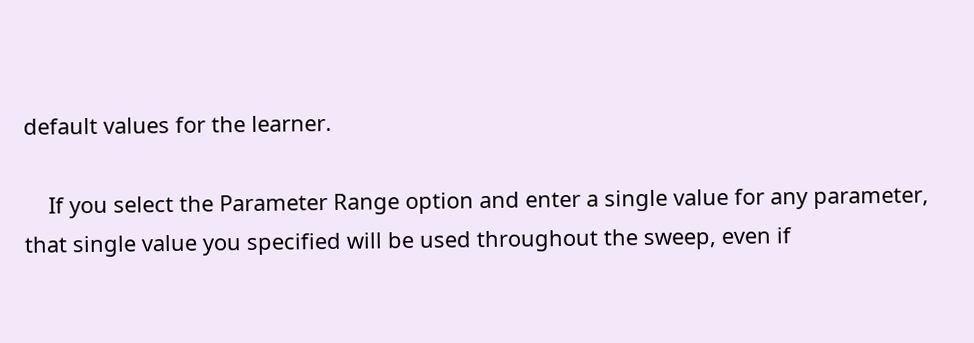default values for the learner.

    If you select the Parameter Range option and enter a single value for any parameter, that single value you specified will be used throughout the sweep, even if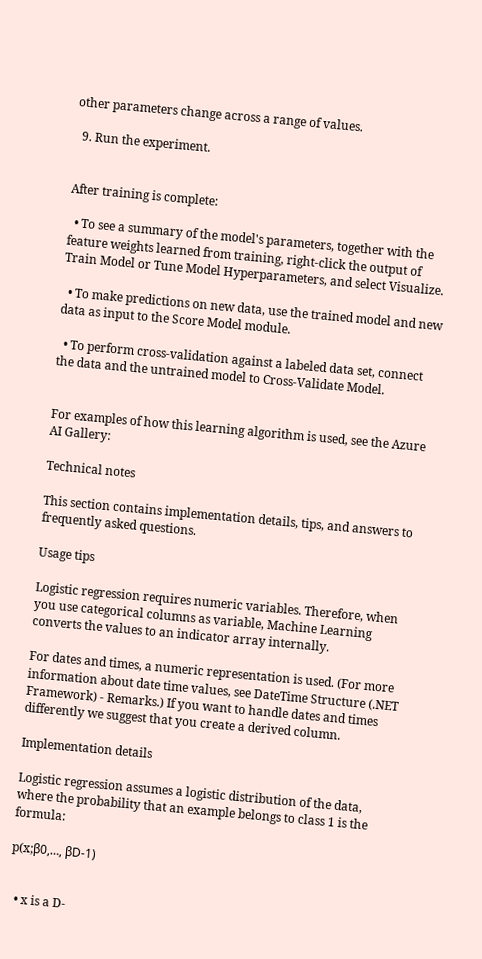other parameters change across a range of values.

  9. Run the experiment.


After training is complete:

  • To see a summary of the model's parameters, together with the feature weights learned from training, right-click the output of Train Model or Tune Model Hyperparameters, and select Visualize.

  • To make predictions on new data, use the trained model and new data as input to the Score Model module.

  • To perform cross-validation against a labeled data set, connect the data and the untrained model to Cross-Validate Model.


For examples of how this learning algorithm is used, see the Azure AI Gallery:

Technical notes

This section contains implementation details, tips, and answers to frequently asked questions.

Usage tips

Logistic regression requires numeric variables. Therefore, when you use categorical columns as variable, Machine Learning converts the values to an indicator array internally.

For dates and times, a numeric representation is used. (For more information about date time values, see DateTime Structure (.NET Framework) - Remarks.) If you want to handle dates and times differently we suggest that you create a derived column.

Implementation details

Logistic regression assumes a logistic distribution of the data, where the probability that an example belongs to class 1 is the formula:

p(x;β0,…, βD-1)


  • x is a D-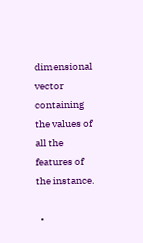dimensional vector containing the values of all the features of the instance.

  •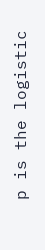p is the logistic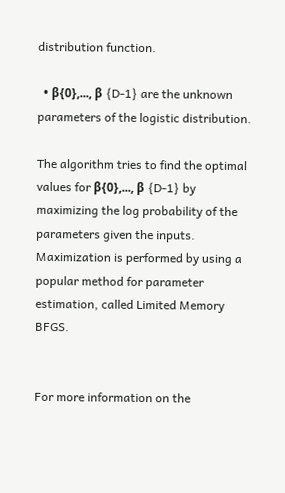distribution function.

  • β{0},..., β {D-1} are the unknown parameters of the logistic distribution.

The algorithm tries to find the optimal values for β{0},..., β {D-1} by maximizing the log probability of the parameters given the inputs. Maximization is performed by using a popular method for parameter estimation, called Limited Memory BFGS.


For more information on the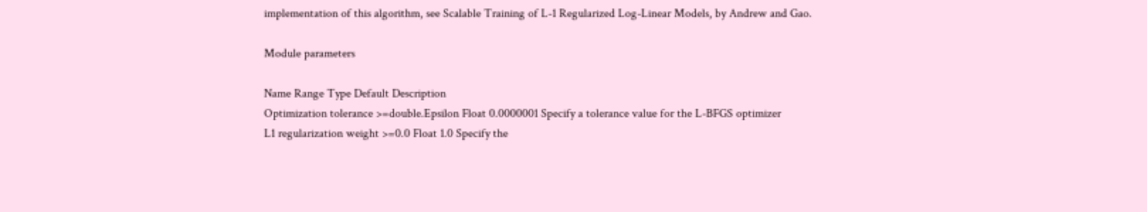implementation of this algorithm, see Scalable Training of L-1 Regularized Log-Linear Models, by Andrew and Gao.

Module parameters

Name Range Type Default Description
Optimization tolerance >=double.Epsilon Float 0.0000001 Specify a tolerance value for the L-BFGS optimizer
L1 regularization weight >=0.0 Float 1.0 Specify the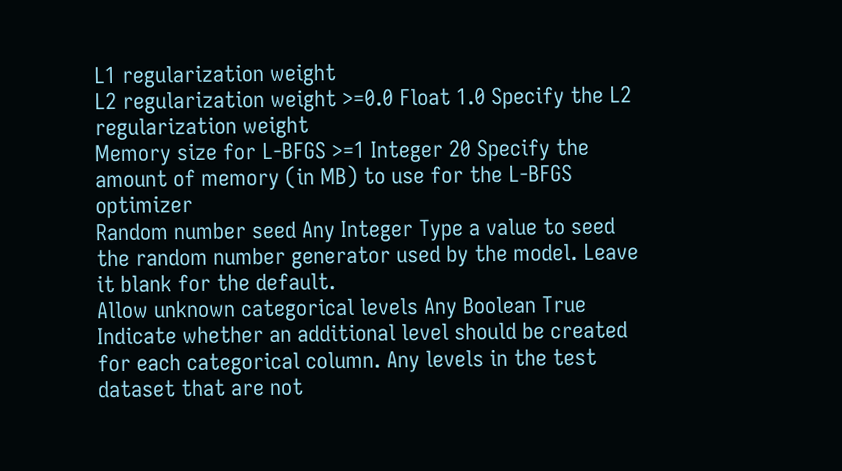L1 regularization weight
L2 regularization weight >=0.0 Float 1.0 Specify the L2 regularization weight
Memory size for L-BFGS >=1 Integer 20 Specify the amount of memory (in MB) to use for the L-BFGS optimizer
Random number seed Any Integer Type a value to seed the random number generator used by the model. Leave it blank for the default.
Allow unknown categorical levels Any Boolean True Indicate whether an additional level should be created for each categorical column. Any levels in the test dataset that are not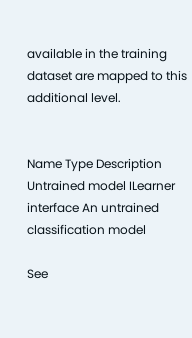available in the training dataset are mapped to this additional level.


Name Type Description
Untrained model ILearner interface An untrained classification model

See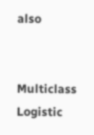also


Multiclass Logistic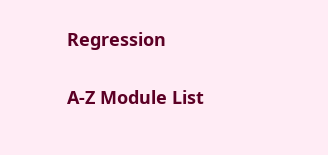Regression

A-Z Module List